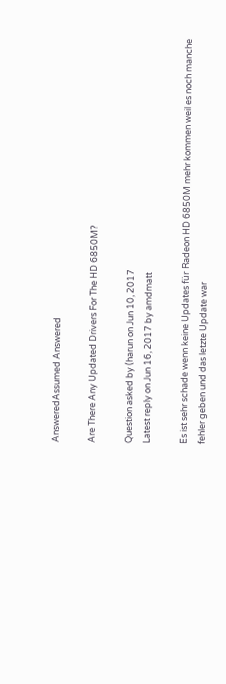AnsweredAssumed Answered

Are There Any Updated Drivers For The HD 6850M?

Question asked by (harun on Jun 10, 2017
Latest reply on Jun 16, 2017 by amdmatt

Es ist sehr schade wenn keine Updates für Radeon HD 6850M mehr kommen weil es noch manche fehler geben und das letzte Update war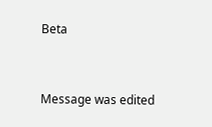Beta


Message was edited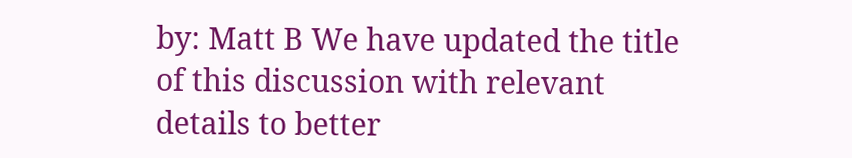by: Matt B We have updated the title of this discussion with relevant details to better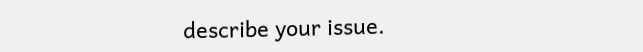describe your issue.